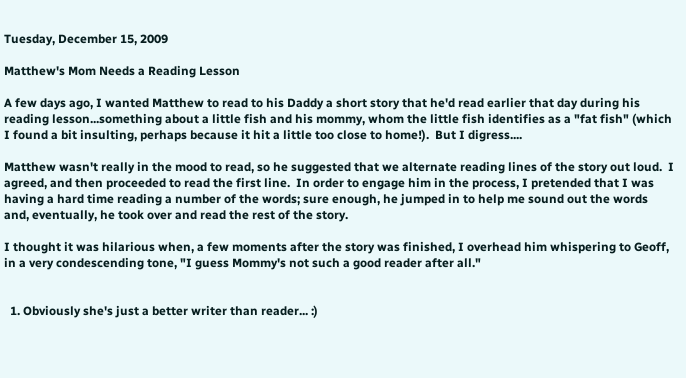Tuesday, December 15, 2009

Matthew's Mom Needs a Reading Lesson

A few days ago, I wanted Matthew to read to his Daddy a short story that he'd read earlier that day during his reading lesson...something about a little fish and his mommy, whom the little fish identifies as a "fat fish" (which I found a bit insulting, perhaps because it hit a little too close to home!).  But I digress....

Matthew wasn't really in the mood to read, so he suggested that we alternate reading lines of the story out loud.  I agreed, and then proceeded to read the first line.  In order to engage him in the process, I pretended that I was having a hard time reading a number of the words; sure enough, he jumped in to help me sound out the words and, eventually, he took over and read the rest of the story.

I thought it was hilarious when, a few moments after the story was finished, I overhead him whispering to Geoff, in a very condescending tone, "I guess Mommy's not such a good reader after all."


  1. Obviously she's just a better writer than reader... :)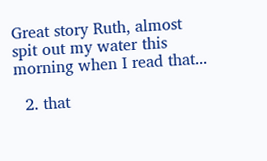Great story Ruth, almost spit out my water this morning when I read that...

  2. that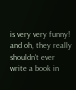is very very funny! and oh, they really shouldn't ever write a book in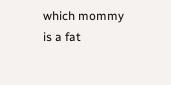which mommy is a fat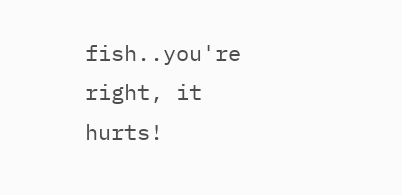fish..you're right, it hurts!